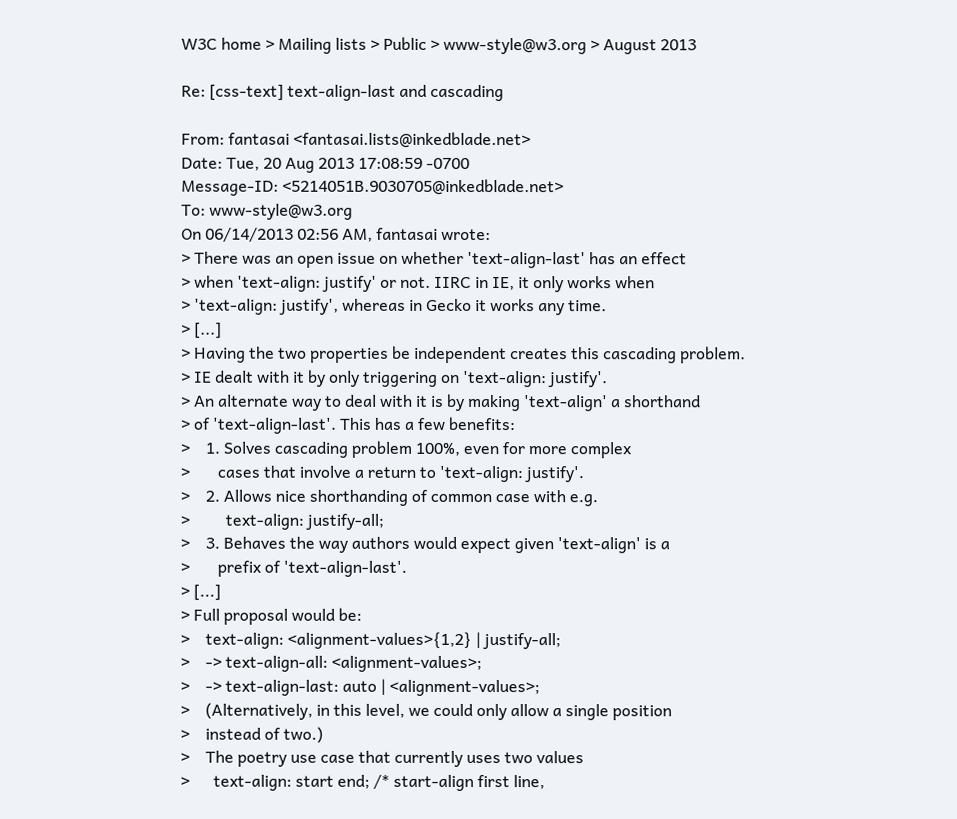W3C home > Mailing lists > Public > www-style@w3.org > August 2013

Re: [css-text] text-align-last and cascading

From: fantasai <fantasai.lists@inkedblade.net>
Date: Tue, 20 Aug 2013 17:08:59 -0700
Message-ID: <5214051B.9030705@inkedblade.net>
To: www-style@w3.org
On 06/14/2013 02:56 AM, fantasai wrote:
> There was an open issue on whether 'text-align-last' has an effect
> when 'text-align: justify' or not. IIRC in IE, it only works when
> 'text-align: justify', whereas in Gecko it works any time.
> [...]
> Having the two properties be independent creates this cascading problem.
> IE dealt with it by only triggering on 'text-align: justify'.
> An alternate way to deal with it is by making 'text-align' a shorthand
> of 'text-align-last'. This has a few benefits:
>    1. Solves cascading problem 100%, even for more complex
>       cases that involve a return to 'text-align: justify'.
>    2. Allows nice shorthanding of common case with e.g.
>         text-align: justify-all;
>    3. Behaves the way authors would expect given 'text-align' is a
>       prefix of 'text-align-last'.
> [...]
> Full proposal would be:
>    text-align: <alignment-values>{1,2} | justify-all;
>    -> text-align-all: <alignment-values>;
>    -> text-align-last: auto | <alignment-values>;
>    (Alternatively, in this level, we could only allow a single position
>    instead of two.)
>    The poetry use case that currently uses two values
>      text-align: start end; /* start-align first line,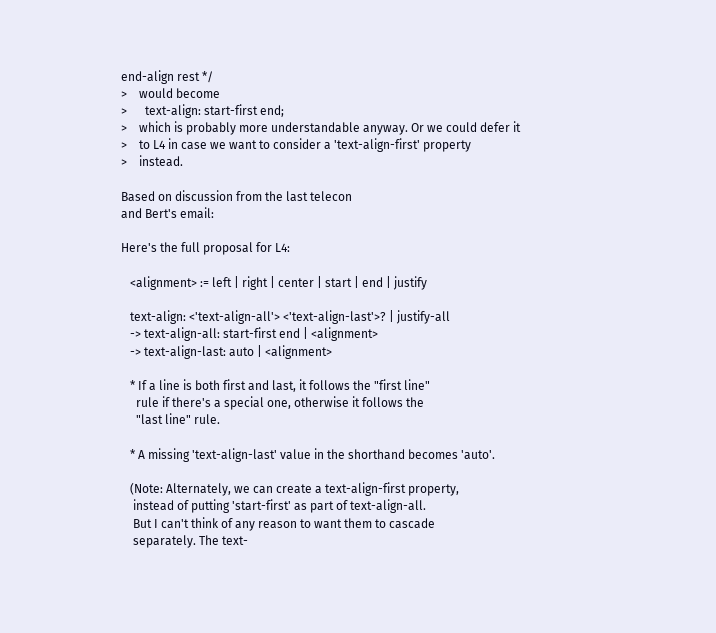end-align rest */
>    would become
>      text-align: start-first end;
>    which is probably more understandable anyway. Or we could defer it
>    to L4 in case we want to consider a 'text-align-first' property
>    instead.

Based on discussion from the last telecon
and Bert's email:

Here's the full proposal for L4:

   <alignment> := left | right | center | start | end | justify

   text-align: <'text-align-all'> <'text-align-last'>? | justify-all
   -> text-align-all: start-first end | <alignment>
   -> text-align-last: auto | <alignment>

   * If a line is both first and last, it follows the "first line"
     rule if there's a special one, otherwise it follows the
     "last line" rule.

   * A missing 'text-align-last' value in the shorthand becomes 'auto'.

   (Note: Alternately, we can create a text-align-first property,
    instead of putting 'start-first' as part of text-align-all.
    But I can't think of any reason to want them to cascade
    separately. The text-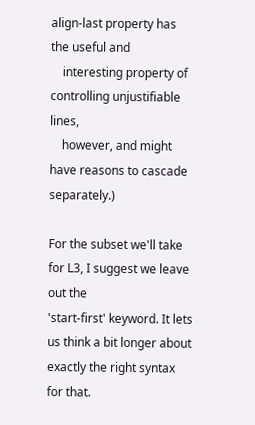align-last property has the useful and
    interesting property of controlling unjustifiable lines,
    however, and might have reasons to cascade separately.)

For the subset we'll take for L3, I suggest we leave out the
'start-first' keyword. It lets us think a bit longer about
exactly the right syntax for that.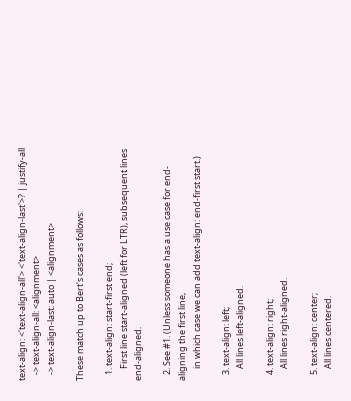text-align: <'text-align-all'> <'text-align-last'>? | justify-all
   -> text-align-all: <alignment>
   -> text-align-last: auto | <alignment>

These match up to Bert's cases as follows:

   1. text-align: start-first end;
      First line start-aligned (left for LTR), subsequent lines end-aligned.

   2. See #1. (Unless someone has a use case for end-aligning the first line,
      in which case we can add text-align: end-first start.)

   3. text-align: left;
      All lines left-aligned.

   4. text-align: right;
      All lines right-aligned.

   5. text-align: center;
      All lines centered.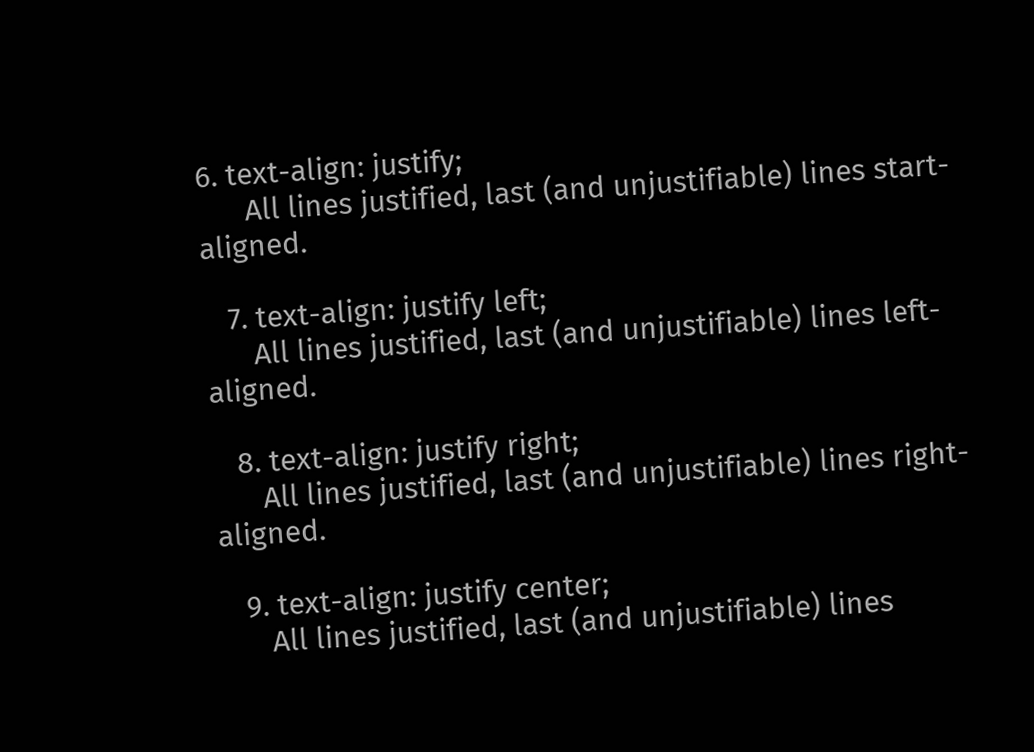6. text-align: justify;
      All lines justified, last (and unjustifiable) lines start-aligned.

   7. text-align: justify left;
      All lines justified, last (and unjustifiable) lines left-aligned.

   8. text-align: justify right;
      All lines justified, last (and unjustifiable) lines right-aligned.

   9. text-align: justify center;
      All lines justified, last (and unjustifiable) lines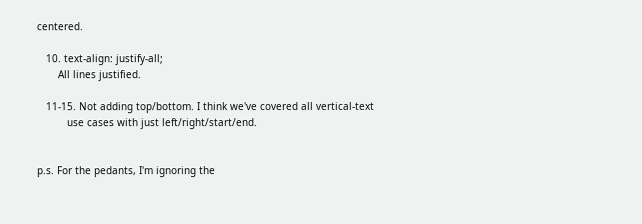centered.

   10. text-align: justify-all;
       All lines justified.

   11-15. Not adding top/bottom. I think we've covered all vertical-text
          use cases with just left/right/start/end.


p.s. For the pedants, I'm ignoring the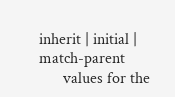inherit | initial | match-parent
      values for the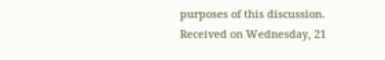purposes of this discussion.
Received on Wednesday, 21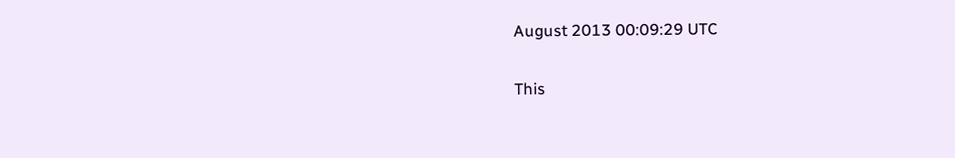August 2013 00:09:29 UTC

This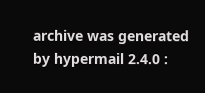archive was generated by hypermail 2.4.0 :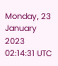Monday, 23 January 2023 02:14:31 UTC